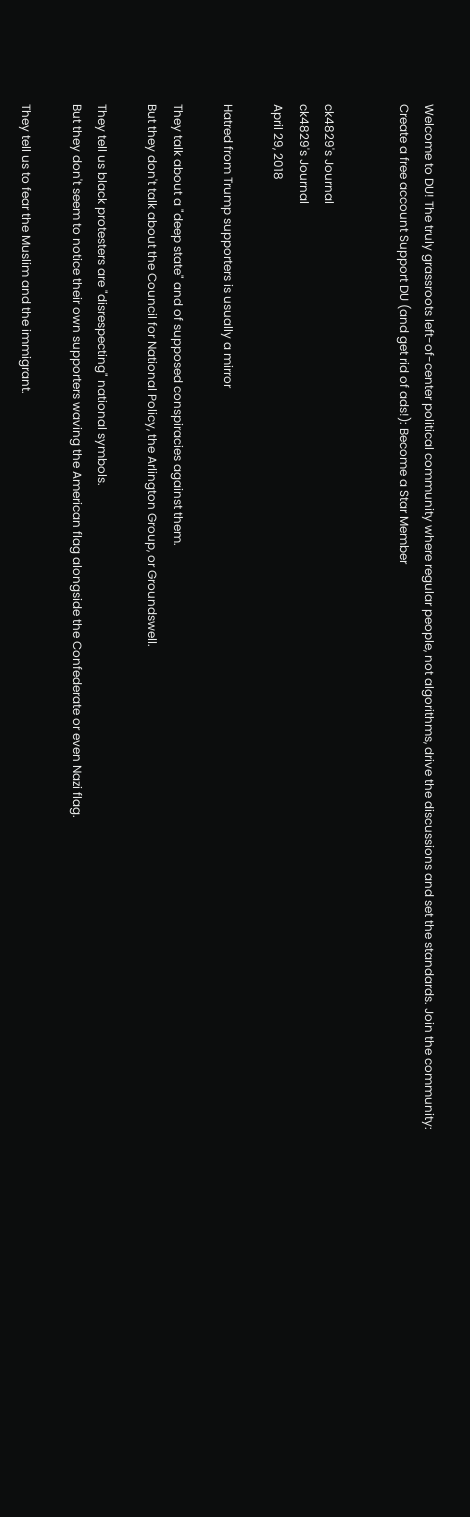Welcome to DU! The truly grassroots left-of-center political community where regular people, not algorithms, drive the discussions and set the standards. Join the community: Create a free account Support DU (and get rid of ads!): Become a Star Member


ck4829's Journal
ck4829's Journal
April 29, 2018

Hatred from Trump supporters is usually a mirror

They talk about a "deep state" and of supposed conspiracies against them.
But they don't talk about the Council for National Policy, the Arlington Group, or Groundswell.

They tell us black protesters are "disrespecting" national symbols.
But they don't seem to notice their own supporters waving the American flag alongside the Confederate or even Nazi flag.

They tell us to fear the Muslim and the immigrant.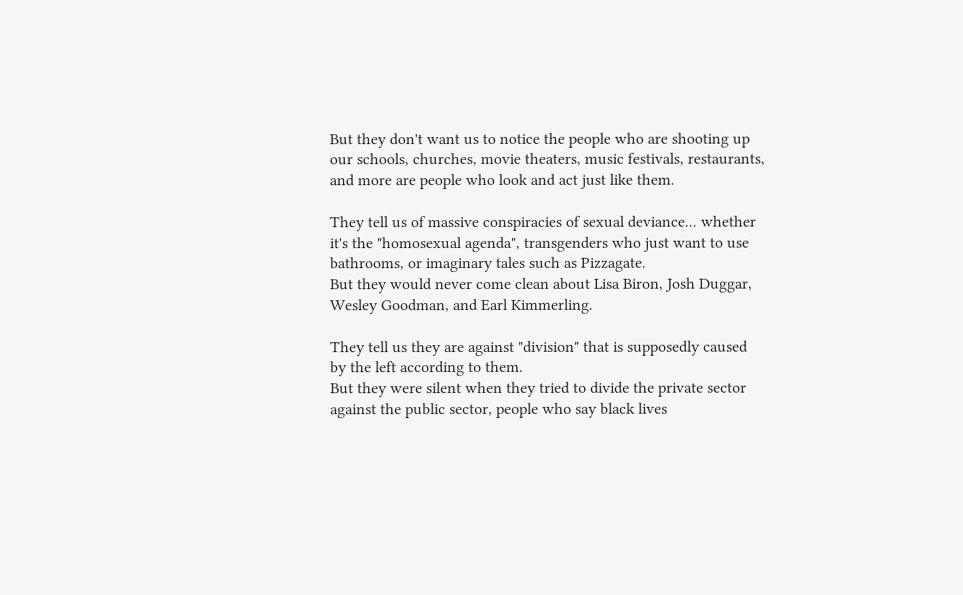But they don't want us to notice the people who are shooting up our schools, churches, movie theaters, music festivals, restaurants, and more are people who look and act just like them.

They tell us of massive conspiracies of sexual deviance... whether it's the "homosexual agenda", transgenders who just want to use bathrooms, or imaginary tales such as Pizzagate.
But they would never come clean about Lisa Biron, Josh Duggar, Wesley Goodman, and Earl Kimmerling.

They tell us they are against "division" that is supposedly caused by the left according to them.
But they were silent when they tried to divide the private sector against the public sector, people who say black lives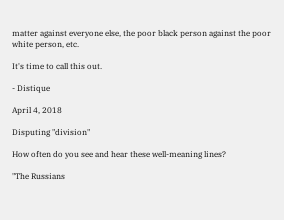matter against everyone else, the poor black person against the poor white person, etc.

It's time to call this out.

- Distique

April 4, 2018

Disputing "division"

How often do you see and hear these well-meaning lines?

"The Russians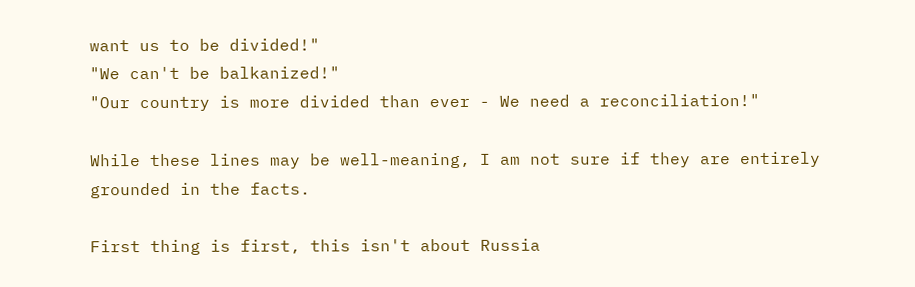want us to be divided!"
"We can't be balkanized!"
"Our country is more divided than ever - We need a reconciliation!"

While these lines may be well-meaning, I am not sure if they are entirely grounded in the facts.

First thing is first, this isn't about Russia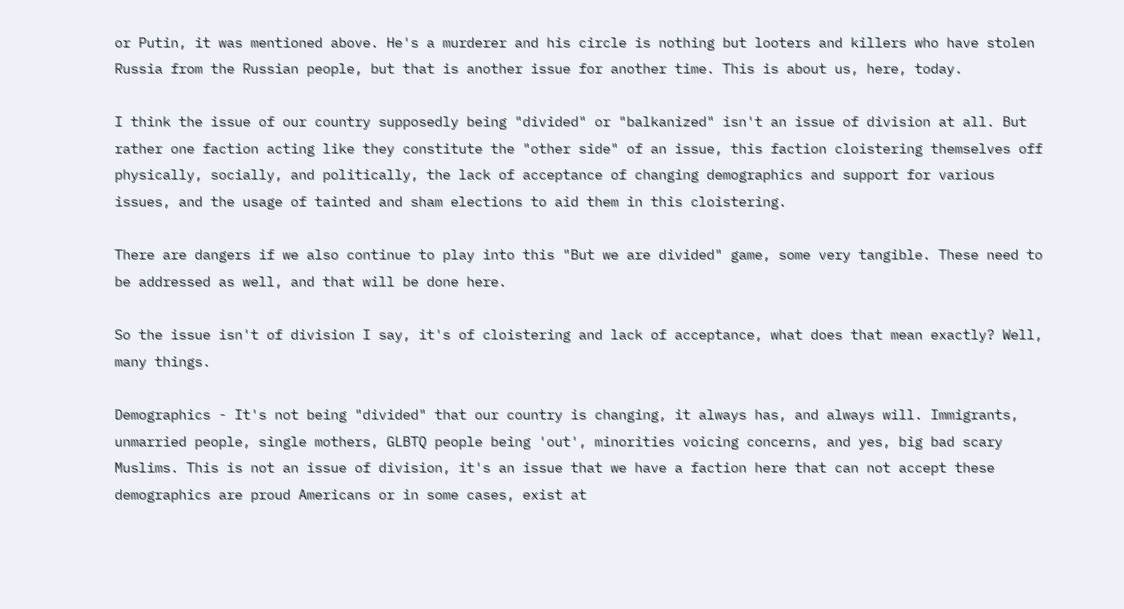or Putin, it was mentioned above. He's a murderer and his circle is nothing but looters and killers who have stolen Russia from the Russian people, but that is another issue for another time. This is about us, here, today.

I think the issue of our country supposedly being "divided" or "balkanized" isn't an issue of division at all. But rather one faction acting like they constitute the "other side" of an issue, this faction cloistering themselves off physically, socially, and politically, the lack of acceptance of changing demographics and support for various issues, and the usage of tainted and sham elections to aid them in this cloistering.

There are dangers if we also continue to play into this "But we are divided" game, some very tangible. These need to be addressed as well, and that will be done here.

So the issue isn't of division I say, it's of cloistering and lack of acceptance, what does that mean exactly? Well, many things.

Demographics - It's not being "divided" that our country is changing, it always has, and always will. Immigrants, unmarried people, single mothers, GLBTQ people being 'out', minorities voicing concerns, and yes, big bad scary Muslims. This is not an issue of division, it's an issue that we have a faction here that can not accept these demographics are proud Americans or in some cases, exist at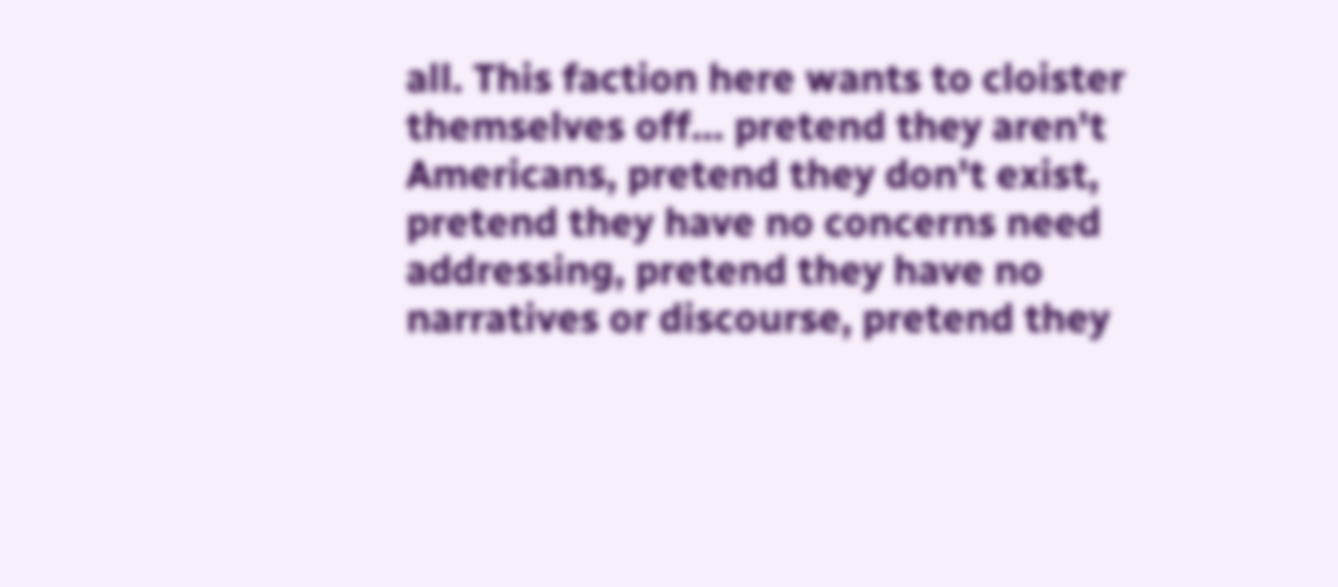all. This faction here wants to cloister themselves off... pretend they aren't Americans, pretend they don't exist, pretend they have no concerns need addressing, pretend they have no narratives or discourse, pretend they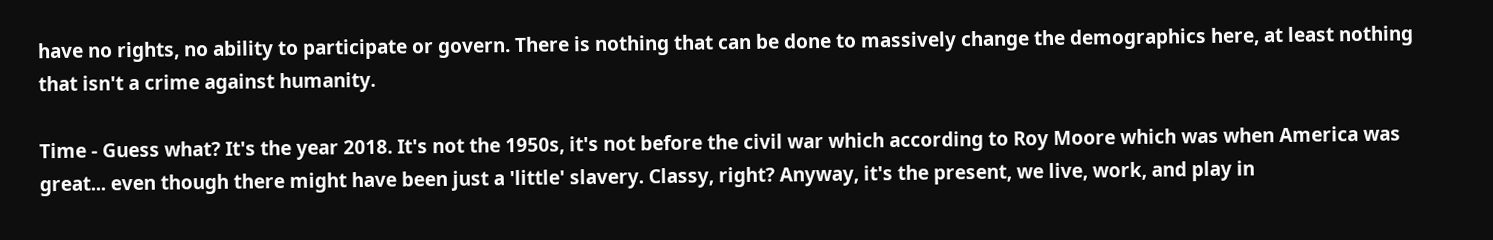have no rights, no ability to participate or govern. There is nothing that can be done to massively change the demographics here, at least nothing that isn't a crime against humanity.

Time - Guess what? It's the year 2018. It's not the 1950s, it's not before the civil war which according to Roy Moore which was when America was great... even though there might have been just a 'little' slavery. Classy, right? Anyway, it's the present, we live, work, and play in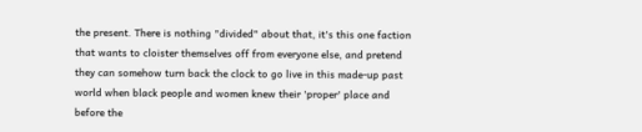the present. There is nothing "divided" about that, it's this one faction that wants to cloister themselves off from everyone else, and pretend they can somehow turn back the clock to go live in this made-up past world when black people and women knew their 'proper' place and before the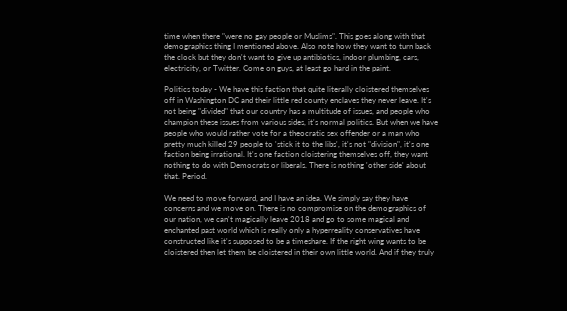time when there "were no gay people or Muslims". This goes along with that demographics thing I mentioned above. Also note how they want to turn back the clock but they don't want to give up antibiotics, indoor plumbing, cars, electricity, or Twitter. Come on guys, at least go hard in the paint.

Politics today - We have this faction that quite literally cloistered themselves off in Washington DC and their little red county enclaves they never leave. It's not being "divided" that our country has a multitude of issues, and people who champion these issues from various sides, it's normal politics. But when we have people who would rather vote for a theocratic sex offender or a man who pretty much killed 29 people to 'stick it to the libs', it's not "division", it's one faction being irrational. It's one faction cloistering themselves off, they want nothing to do with Democrats or liberals. There is nothing 'other side' about that. Period.

We need to move forward, and I have an idea. We simply say they have concerns and we move on. There is no compromise on the demographics of our nation, we can't magically leave 2018 and go to some magical and enchanted past world which is really only a hyperreality conservatives have constructed like it's supposed to be a timeshare. If the right wing wants to be cloistered then let them be cloistered in their own little world. And if they truly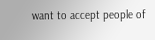want to accept people of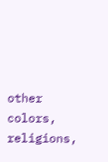other colors, religions,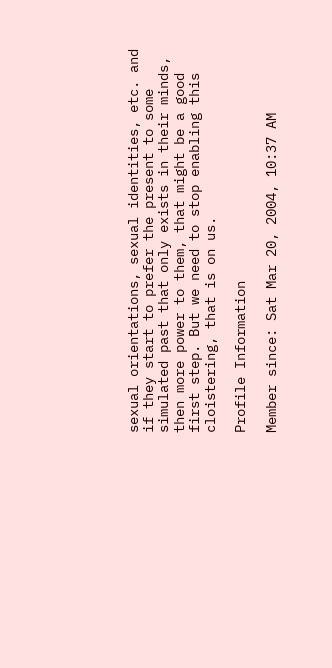sexual orientations, sexual identities, etc. and if they start to prefer the present to some simulated past that only exists in their minds, then more power to them, that might be a good first step. But we need to stop enabling this cloistering, that is on us.

Profile Information

Member since: Sat Mar 20, 2004, 10:37 AM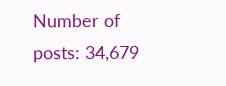Number of posts: 34,679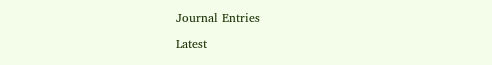Journal Entries

Latest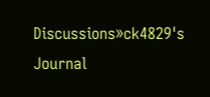Discussions»ck4829's Journal